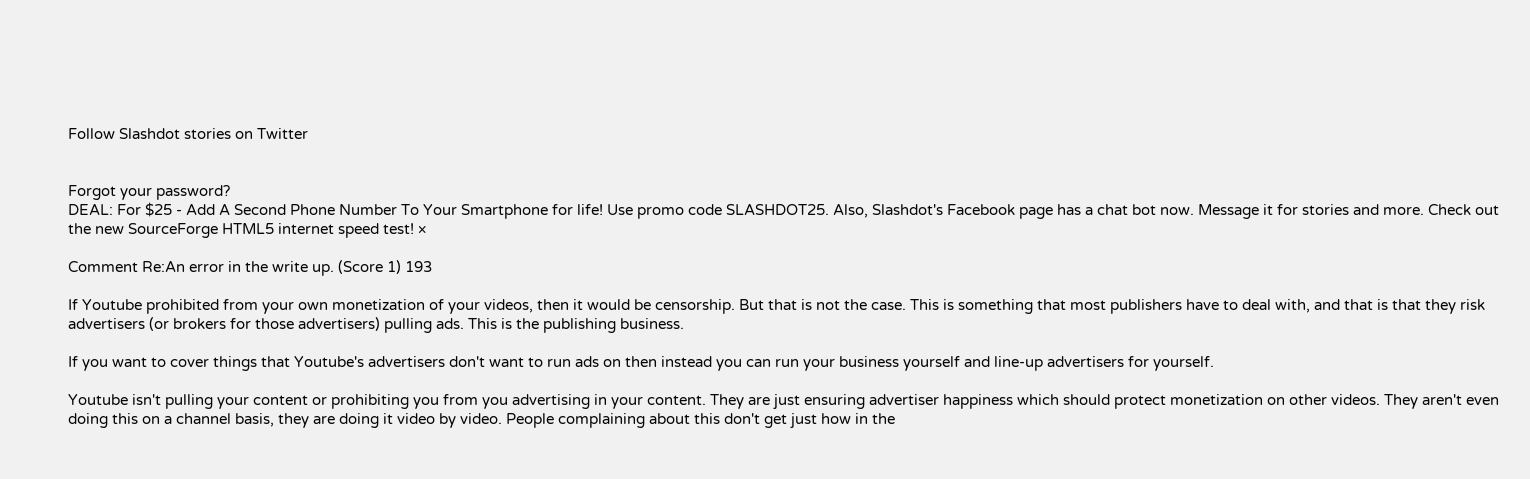Follow Slashdot stories on Twitter


Forgot your password?
DEAL: For $25 - Add A Second Phone Number To Your Smartphone for life! Use promo code SLASHDOT25. Also, Slashdot's Facebook page has a chat bot now. Message it for stories and more. Check out the new SourceForge HTML5 internet speed test! ×

Comment Re:An error in the write up. (Score 1) 193

If Youtube prohibited from your own monetization of your videos, then it would be censorship. But that is not the case. This is something that most publishers have to deal with, and that is that they risk advertisers (or brokers for those advertisers) pulling ads. This is the publishing business.

If you want to cover things that Youtube's advertisers don't want to run ads on then instead you can run your business yourself and line-up advertisers for yourself.

Youtube isn't pulling your content or prohibiting you from you advertising in your content. They are just ensuring advertiser happiness which should protect monetization on other videos. They aren't even doing this on a channel basis, they are doing it video by video. People complaining about this don't get just how in the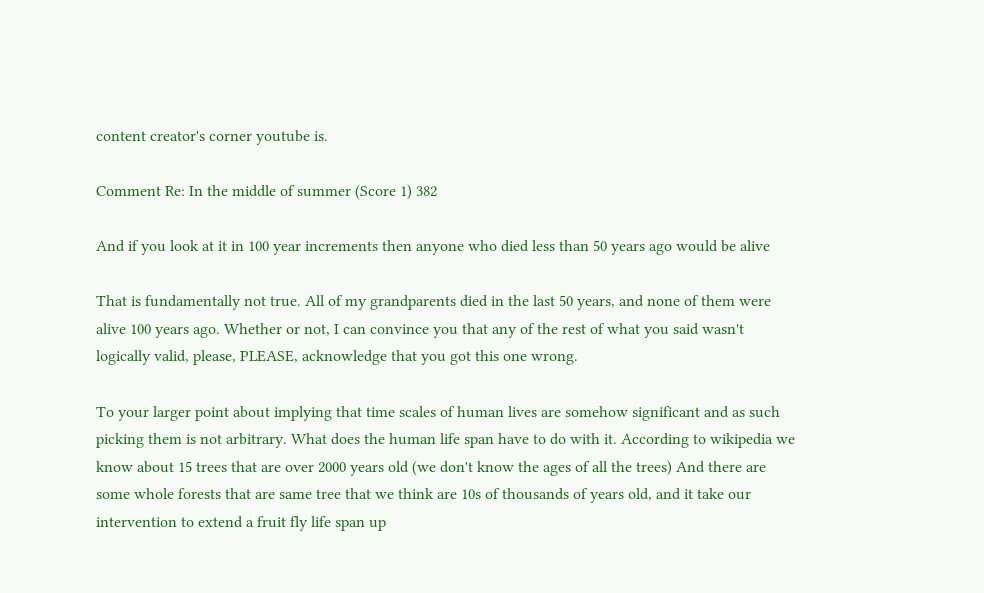content creator's corner youtube is.

Comment Re: In the middle of summer (Score 1) 382

And if you look at it in 100 year increments then anyone who died less than 50 years ago would be alive

That is fundamentally not true. All of my grandparents died in the last 50 years, and none of them were alive 100 years ago. Whether or not, I can convince you that any of the rest of what you said wasn't logically valid, please, PLEASE, acknowledge that you got this one wrong.

To your larger point about implying that time scales of human lives are somehow significant and as such picking them is not arbitrary. What does the human life span have to do with it. According to wikipedia we know about 15 trees that are over 2000 years old (we don't know the ages of all the trees) And there are some whole forests that are same tree that we think are 10s of thousands of years old, and it take our intervention to extend a fruit fly life span up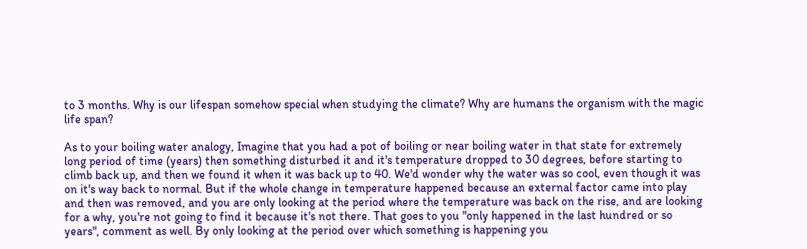to 3 months. Why is our lifespan somehow special when studying the climate? Why are humans the organism with the magic life span?

As to your boiling water analogy, Imagine that you had a pot of boiling or near boiling water in that state for extremely long period of time (years) then something disturbed it and it's temperature dropped to 30 degrees, before starting to climb back up, and then we found it when it was back up to 40. We'd wonder why the water was so cool, even though it was on it's way back to normal. But if the whole change in temperature happened because an external factor came into play and then was removed, and you are only looking at the period where the temperature was back on the rise, and are looking for a why, you're not going to find it because it's not there. That goes to you "only happened in the last hundred or so years", comment as well. By only looking at the period over which something is happening you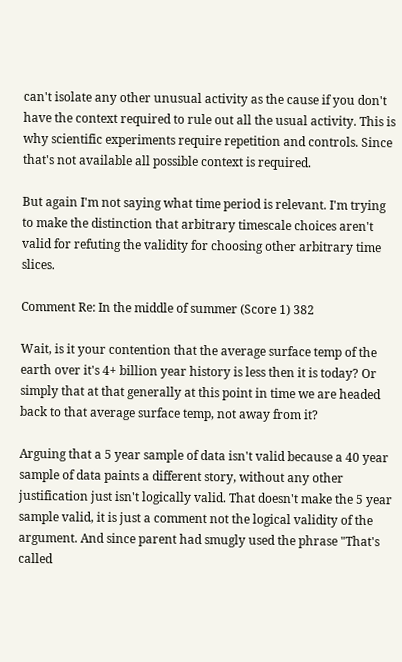can't isolate any other unusual activity as the cause if you don't have the context required to rule out all the usual activity. This is why scientific experiments require repetition and controls. Since that's not available all possible context is required.

But again I'm not saying what time period is relevant. I'm trying to make the distinction that arbitrary timescale choices aren't valid for refuting the validity for choosing other arbitrary time slices.

Comment Re: In the middle of summer (Score 1) 382

Wait, is it your contention that the average surface temp of the earth over it's 4+ billion year history is less then it is today? Or simply that at that generally at this point in time we are headed back to that average surface temp, not away from it?

Arguing that a 5 year sample of data isn't valid because a 40 year sample of data paints a different story, without any other justification just isn't logically valid. That doesn't make the 5 year sample valid, it is just a comment not the logical validity of the argument. And since parent had smugly used the phrase "That's called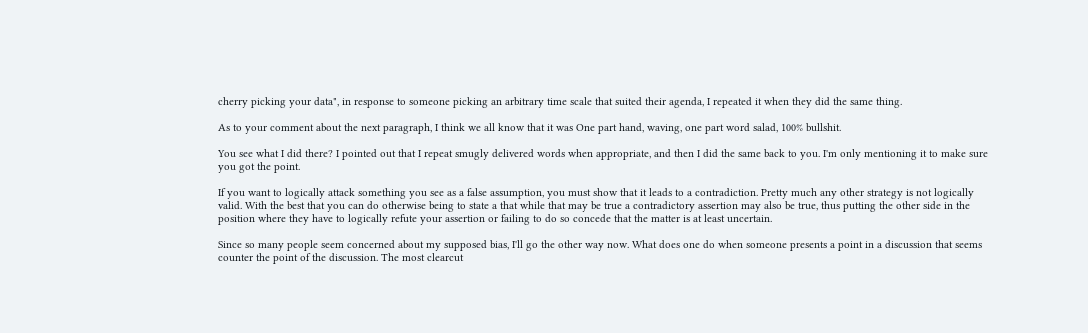cherry picking your data", in response to someone picking an arbitrary time scale that suited their agenda, I repeated it when they did the same thing.

As to your comment about the next paragraph, I think we all know that it was One part hand, waving, one part word salad, 100% bullshit.

You see what I did there? I pointed out that I repeat smugly delivered words when appropriate, and then I did the same back to you. I'm only mentioning it to make sure you got the point.

If you want to logically attack something you see as a false assumption, you must show that it leads to a contradiction. Pretty much any other strategy is not logically valid. With the best that you can do otherwise being to state a that while that may be true a contradictory assertion may also be true, thus putting the other side in the position where they have to logically refute your assertion or failing to do so concede that the matter is at least uncertain.

Since so many people seem concerned about my supposed bias, I'll go the other way now. What does one do when someone presents a point in a discussion that seems counter the point of the discussion. The most clearcut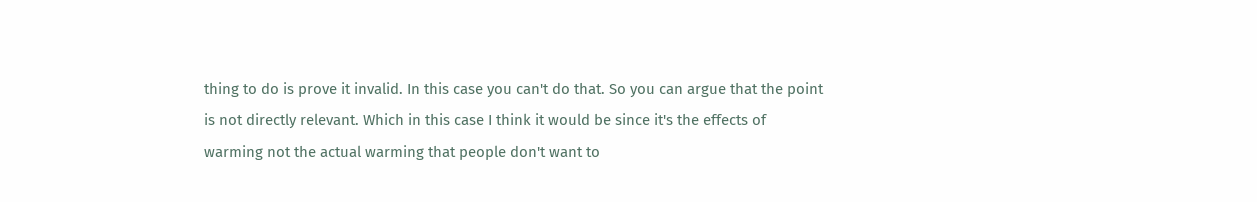thing to do is prove it invalid. In this case you can't do that. So you can argue that the point is not directly relevant. Which in this case I think it would be since it's the effects of warming not the actual warming that people don't want to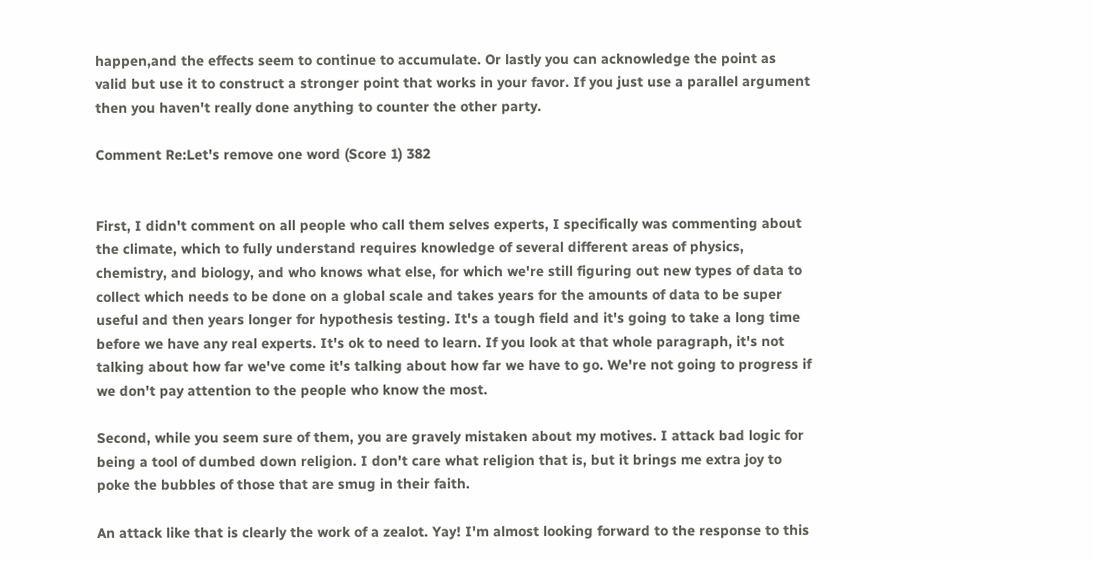happen,and the effects seem to continue to accumulate. Or lastly you can acknowledge the point as valid but use it to construct a stronger point that works in your favor. If you just use a parallel argument then you haven't really done anything to counter the other party.

Comment Re:Let's remove one word (Score 1) 382


First, I didn't comment on all people who call them selves experts, I specifically was commenting about the climate, which to fully understand requires knowledge of several different areas of physics, chemistry, and biology, and who knows what else, for which we're still figuring out new types of data to collect which needs to be done on a global scale and takes years for the amounts of data to be super useful and then years longer for hypothesis testing. It's a tough field and it's going to take a long time before we have any real experts. It's ok to need to learn. If you look at that whole paragraph, it's not talking about how far we've come it's talking about how far we have to go. We're not going to progress if we don't pay attention to the people who know the most.

Second, while you seem sure of them, you are gravely mistaken about my motives. I attack bad logic for being a tool of dumbed down religion. I don't care what religion that is, but it brings me extra joy to poke the bubbles of those that are smug in their faith.

An attack like that is clearly the work of a zealot. Yay! I'm almost looking forward to the response to this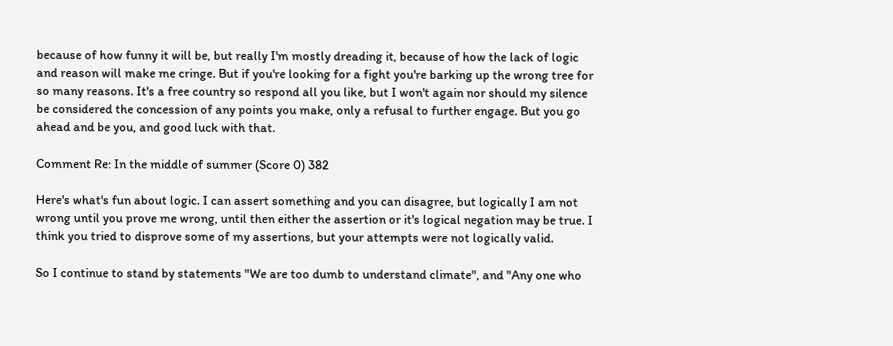because of how funny it will be, but really I'm mostly dreading it, because of how the lack of logic and reason will make me cringe. But if you're looking for a fight you're barking up the wrong tree for so many reasons. It's a free country so respond all you like, but I won't again nor should my silence be considered the concession of any points you make, only a refusal to further engage. But you go ahead and be you, and good luck with that.

Comment Re: In the middle of summer (Score 0) 382

Here's what's fun about logic. I can assert something and you can disagree, but logically I am not wrong until you prove me wrong, until then either the assertion or it's logical negation may be true. I think you tried to disprove some of my assertions, but your attempts were not logically valid.

So I continue to stand by statements "We are too dumb to understand climate", and "Any one who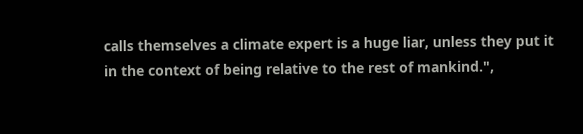calls themselves a climate expert is a huge liar, unless they put it in the context of being relative to the rest of mankind.",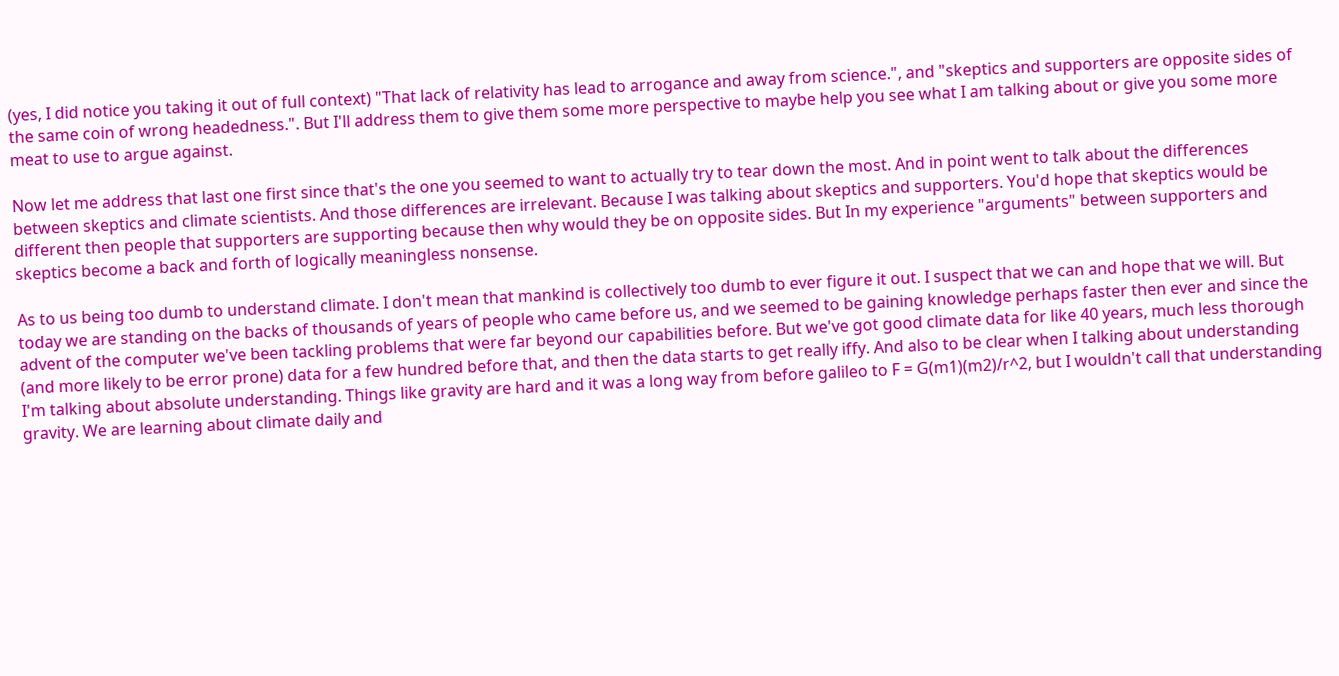(yes, I did notice you taking it out of full context) "That lack of relativity has lead to arrogance and away from science.", and "skeptics and supporters are opposite sides of the same coin of wrong headedness.". But I'll address them to give them some more perspective to maybe help you see what I am talking about or give you some more meat to use to argue against.

Now let me address that last one first since that's the one you seemed to want to actually try to tear down the most. And in point went to talk about the differences between skeptics and climate scientists. And those differences are irrelevant. Because I was talking about skeptics and supporters. You'd hope that skeptics would be different then people that supporters are supporting because then why would they be on opposite sides. But In my experience "arguments" between supporters and skeptics become a back and forth of logically meaningless nonsense.

As to us being too dumb to understand climate. I don't mean that mankind is collectively too dumb to ever figure it out. I suspect that we can and hope that we will. But today we are standing on the backs of thousands of years of people who came before us, and we seemed to be gaining knowledge perhaps faster then ever and since the advent of the computer we've been tackling problems that were far beyond our capabilities before. But we've got good climate data for like 40 years, much less thorough (and more likely to be error prone) data for a few hundred before that, and then the data starts to get really iffy. And also to be clear when I talking about understanding I'm talking about absolute understanding. Things like gravity are hard and it was a long way from before galileo to F = G(m1)(m2)/r^2, but I wouldn't call that understanding gravity. We are learning about climate daily and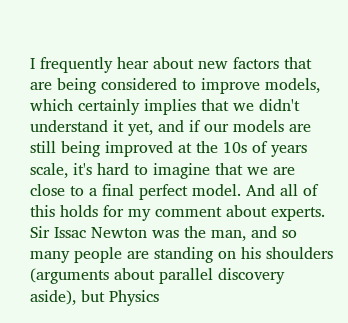I frequently hear about new factors that are being considered to improve models, which certainly implies that we didn't understand it yet, and if our models are still being improved at the 10s of years scale, it's hard to imagine that we are close to a final perfect model. And all of this holds for my comment about experts. Sir Issac Newton was the man, and so many people are standing on his shoulders (arguments about parallel discovery aside), but Physics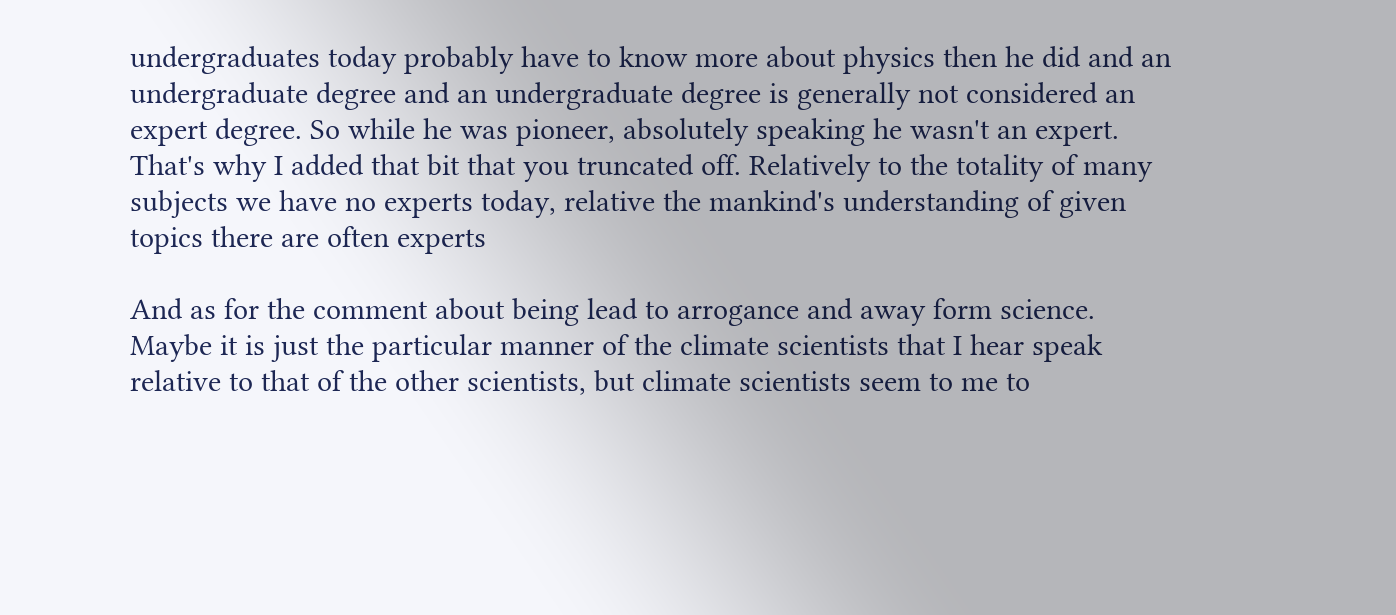undergraduates today probably have to know more about physics then he did and an undergraduate degree and an undergraduate degree is generally not considered an expert degree. So while he was pioneer, absolutely speaking he wasn't an expert. That's why I added that bit that you truncated off. Relatively to the totality of many subjects we have no experts today, relative the mankind's understanding of given topics there are often experts

And as for the comment about being lead to arrogance and away form science. Maybe it is just the particular manner of the climate scientists that I hear speak relative to that of the other scientists, but climate scientists seem to me to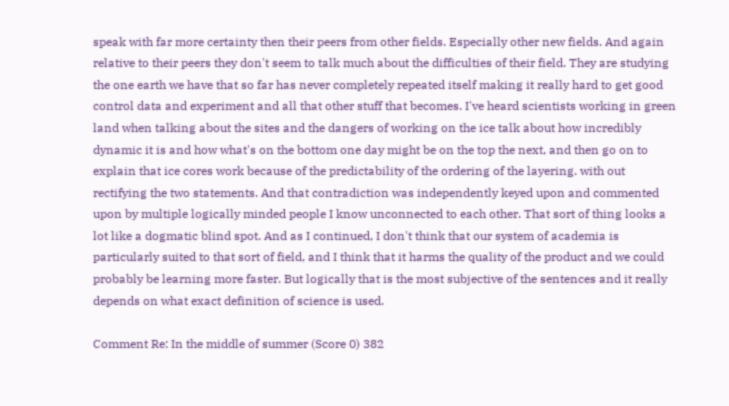speak with far more certainty then their peers from other fields. Especially other new fields. And again relative to their peers they don't seem to talk much about the difficulties of their field. They are studying the one earth we have that so far has never completely repeated itself making it really hard to get good control data and experiment and all that other stuff that becomes. I've heard scientists working in green land when talking about the sites and the dangers of working on the ice talk about how incredibly dynamic it is and how what's on the bottom one day might be on the top the next, and then go on to explain that ice cores work because of the predictability of the ordering of the layering. with out rectifying the two statements. And that contradiction was independently keyed upon and commented upon by multiple logically minded people I know unconnected to each other. That sort of thing looks a lot like a dogmatic blind spot. And as I continued, I don't think that our system of academia is particularly suited to that sort of field, and I think that it harms the quality of the product and we could probably be learning more faster. But logically that is the most subjective of the sentences and it really depends on what exact definition of science is used.

Comment Re: In the middle of summer (Score 0) 382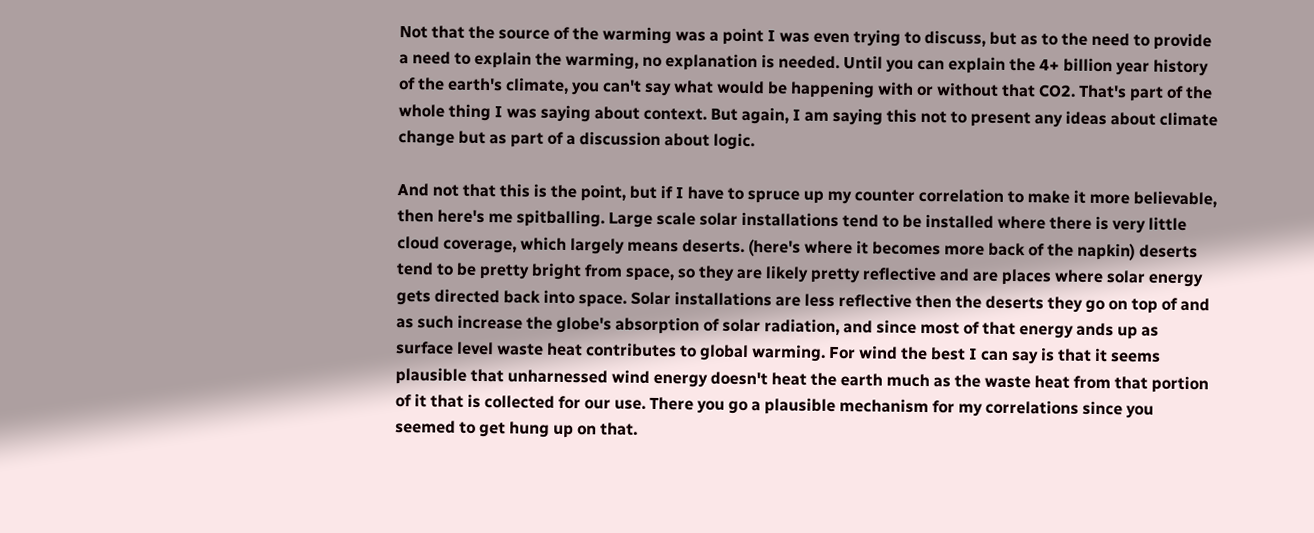Not that the source of the warming was a point I was even trying to discuss, but as to the need to provide a need to explain the warming, no explanation is needed. Until you can explain the 4+ billion year history of the earth's climate, you can't say what would be happening with or without that CO2. That's part of the whole thing I was saying about context. But again, I am saying this not to present any ideas about climate change but as part of a discussion about logic.

And not that this is the point, but if I have to spruce up my counter correlation to make it more believable, then here's me spitballing. Large scale solar installations tend to be installed where there is very little cloud coverage, which largely means deserts. (here's where it becomes more back of the napkin) deserts tend to be pretty bright from space, so they are likely pretty reflective and are places where solar energy gets directed back into space. Solar installations are less reflective then the deserts they go on top of and as such increase the globe's absorption of solar radiation, and since most of that energy ands up as surface level waste heat contributes to global warming. For wind the best I can say is that it seems plausible that unharnessed wind energy doesn't heat the earth much as the waste heat from that portion of it that is collected for our use. There you go a plausible mechanism for my correlations since you seemed to get hung up on that.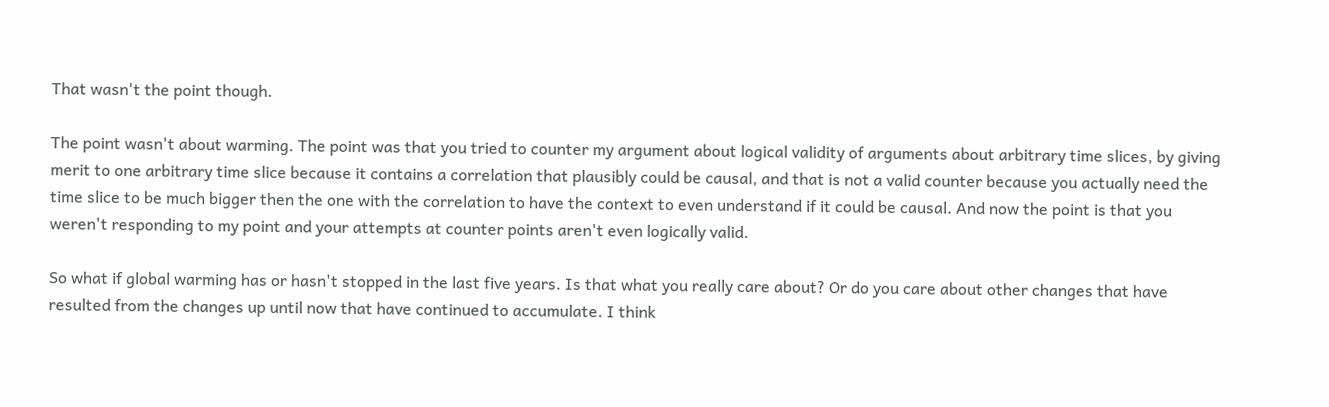That wasn't the point though.

The point wasn't about warming. The point was that you tried to counter my argument about logical validity of arguments about arbitrary time slices, by giving merit to one arbitrary time slice because it contains a correlation that plausibly could be causal, and that is not a valid counter because you actually need the time slice to be much bigger then the one with the correlation to have the context to even understand if it could be causal. And now the point is that you weren't responding to my point and your attempts at counter points aren't even logically valid.

So what if global warming has or hasn't stopped in the last five years. Is that what you really care about? Or do you care about other changes that have resulted from the changes up until now that have continued to accumulate. I think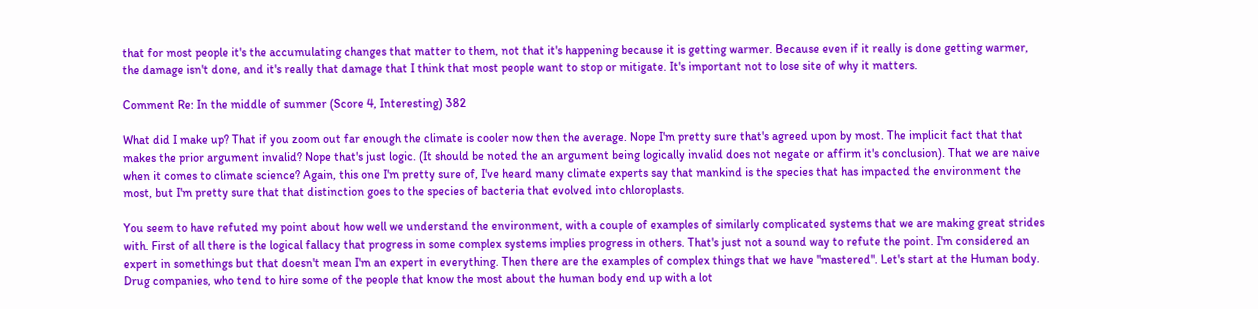that for most people it's the accumulating changes that matter to them, not that it's happening because it is getting warmer. Because even if it really is done getting warmer, the damage isn't done, and it's really that damage that I think that most people want to stop or mitigate. It's important not to lose site of why it matters.

Comment Re: In the middle of summer (Score 4, Interesting) 382

What did I make up? That if you zoom out far enough the climate is cooler now then the average. Nope I'm pretty sure that's agreed upon by most. The implicit fact that that makes the prior argument invalid? Nope that's just logic. (It should be noted the an argument being logically invalid does not negate or affirm it's conclusion). That we are naive when it comes to climate science? Again, this one I'm pretty sure of, I've heard many climate experts say that mankind is the species that has impacted the environment the most, but I'm pretty sure that that distinction goes to the species of bacteria that evolved into chloroplasts.

You seem to have refuted my point about how well we understand the environment, with a couple of examples of similarly complicated systems that we are making great strides with. First of all there is the logical fallacy that progress in some complex systems implies progress in others. That's just not a sound way to refute the point. I'm considered an expert in somethings but that doesn't mean I'm an expert in everything. Then there are the examples of complex things that we have "mastered". Let's start at the Human body. Drug companies, who tend to hire some of the people that know the most about the human body end up with a lot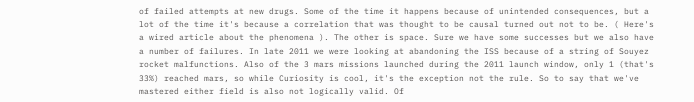of failed attempts at new drugs. Some of the time it happens because of unintended consequences, but a lot of the time it's because a correlation that was thought to be causal turned out not to be. ( Here's a wired article about the phenomena ). The other is space. Sure we have some successes but we also have a number of failures. In late 2011 we were looking at abandoning the ISS because of a string of Souyez rocket malfunctions. Also of the 3 mars missions launched during the 2011 launch window, only 1 (that's 33%) reached mars, so while Curiosity is cool, it's the exception not the rule. So to say that we've mastered either field is also not logically valid. Of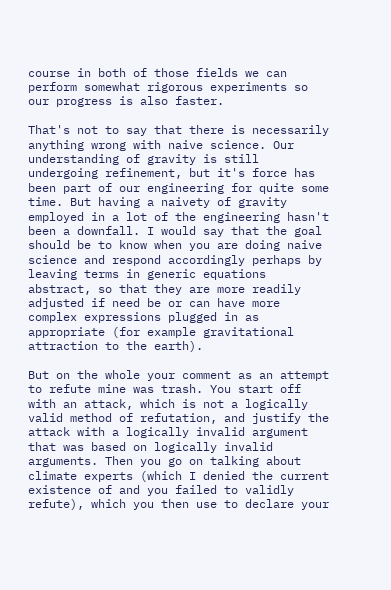course in both of those fields we can perform somewhat rigorous experiments so our progress is also faster.

That's not to say that there is necessarily anything wrong with naive science. Our understanding of gravity is still undergoing refinement, but it's force has been part of our engineering for quite some time. But having a naivety of gravity employed in a lot of the engineering hasn't been a downfall. I would say that the goal should be to know when you are doing naive science and respond accordingly perhaps by leaving terms in generic equations abstract, so that they are more readily adjusted if need be or can have more complex expressions plugged in as appropriate (for example gravitational attraction to the earth).

But on the whole your comment as an attempt to refute mine was trash. You start off with an attack, which is not a logically valid method of refutation, and justify the attack with a logically invalid argument that was based on logically invalid arguments. Then you go on talking about climate experts (which I denied the current existence of and you failed to validly refute), which you then use to declare your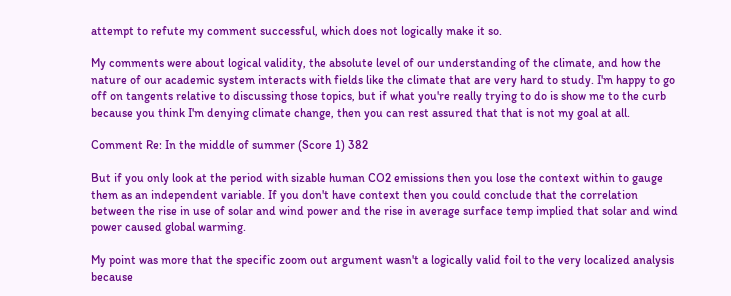attempt to refute my comment successful, which does not logically make it so.

My comments were about logical validity, the absolute level of our understanding of the climate, and how the nature of our academic system interacts with fields like the climate that are very hard to study. I'm happy to go off on tangents relative to discussing those topics, but if what you're really trying to do is show me to the curb because you think I'm denying climate change, then you can rest assured that that is not my goal at all.

Comment Re: In the middle of summer (Score 1) 382

But if you only look at the period with sizable human CO2 emissions then you lose the context within to gauge them as an independent variable. If you don't have context then you could conclude that the correlation between the rise in use of solar and wind power and the rise in average surface temp implied that solar and wind power caused global warming.

My point was more that the specific zoom out argument wasn't a logically valid foil to the very localized analysis because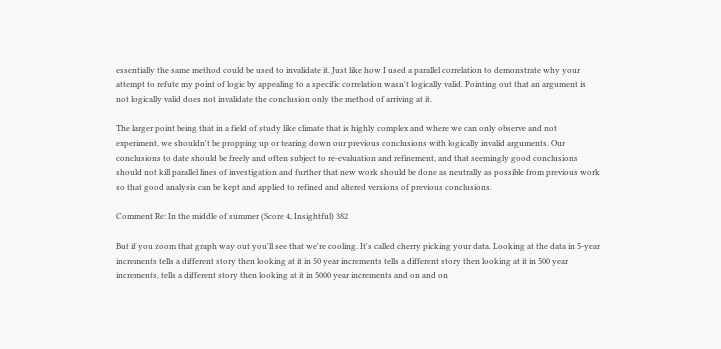essentially the same method could be used to invalidate it. Just like how I used a parallel correlation to demonstrate why your attempt to refute my point of logic by appealing to a specific correlation wasn't logically valid. Pointing out that an argument is not logically valid does not invalidate the conclusion only the method of arriving at it.

The larger point being that in a field of study like climate that is highly complex and where we can only observe and not experiment, we shouldn't be propping up or tearing down our previous conclusions with logically invalid arguments. Our conclusions to date should be freely and often subject to re-evaluation and refinement, and that seemingly good conclusions should not kill parallel lines of investigation and further that new work should be done as neutrally as possible from previous work so that good analysis can be kept and applied to refined and altered versions of previous conclusions.

Comment Re: In the middle of summer (Score 4, Insightful) 382

But if you zoom that graph way out you'll see that we're cooling. It's called cherry picking your data. Looking at the data in 5-year increments tells a different story then looking at it in 50 year increments tells a different story then looking at it in 500 year increments, tells a different story then looking at it in 5000 year increments and on and on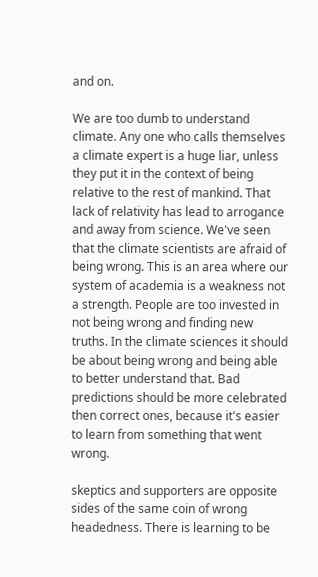and on.

We are too dumb to understand climate. Any one who calls themselves a climate expert is a huge liar, unless they put it in the context of being relative to the rest of mankind. That lack of relativity has lead to arrogance and away from science. We've seen that the climate scientists are afraid of being wrong. This is an area where our system of academia is a weakness not a strength. People are too invested in not being wrong and finding new truths. In the climate sciences it should be about being wrong and being able to better understand that. Bad predictions should be more celebrated then correct ones, because it's easier to learn from something that went wrong.

skeptics and supporters are opposite sides of the same coin of wrong headedness. There is learning to be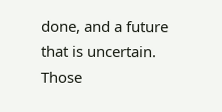done, and a future that is uncertain. Those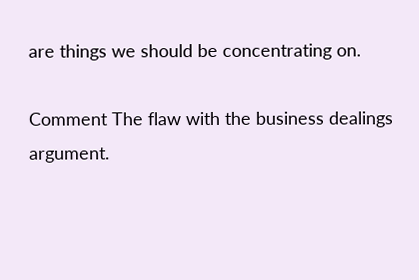are things we should be concentrating on.

Comment The flaw with the business dealings argument.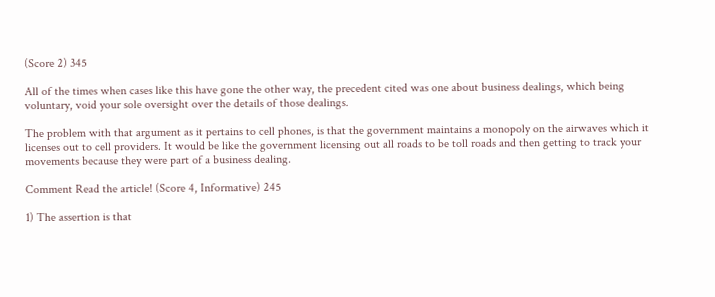(Score 2) 345

All of the times when cases like this have gone the other way, the precedent cited was one about business dealings, which being voluntary, void your sole oversight over the details of those dealings.

The problem with that argument as it pertains to cell phones, is that the government maintains a monopoly on the airwaves which it licenses out to cell providers. It would be like the government licensing out all roads to be toll roads and then getting to track your movements because they were part of a business dealing.

Comment Read the article! (Score 4, Informative) 245

1) The assertion is that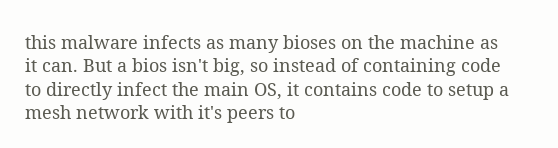this malware infects as many bioses on the machine as it can. But a bios isn't big, so instead of containing code to directly infect the main OS, it contains code to setup a mesh network with it's peers to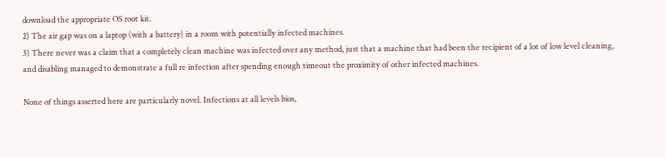download the appropriate OS root kit.
2) The air gap was on a laptop (with a battery) in a room with potentially infected machines.
3) There never was a claim that a completely clean machine was infected over any method, just that a machine that had been the recipient of a lot of low level cleaning, and disabling managed to demonstrate a full re infection after spending enough timeout the proximity of other infected machines.

None of things asserted here are particularly novel. Infections at all levels bios,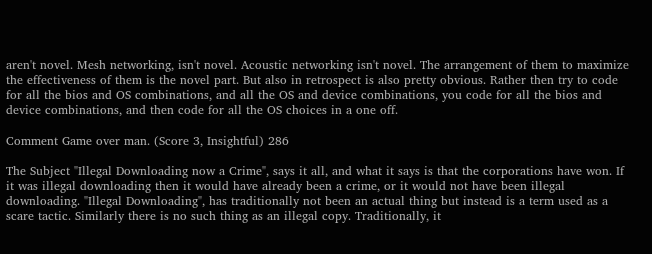aren't novel. Mesh networking, isn't novel. Acoustic networking isn't novel. The arrangement of them to maximize the effectiveness of them is the novel part. But also in retrospect is also pretty obvious. Rather then try to code for all the bios and OS combinations, and all the OS and device combinations, you code for all the bios and device combinations, and then code for all the OS choices in a one off.

Comment Game over man. (Score 3, Insightful) 286

The Subject "Illegal Downloading now a Crime", says it all, and what it says is that the corporations have won. If it was illegal downloading then it would have already been a crime, or it would not have been illegal downloading. "Illegal Downloading", has traditionally not been an actual thing but instead is a term used as a scare tactic. Similarly there is no such thing as an illegal copy. Traditionally, it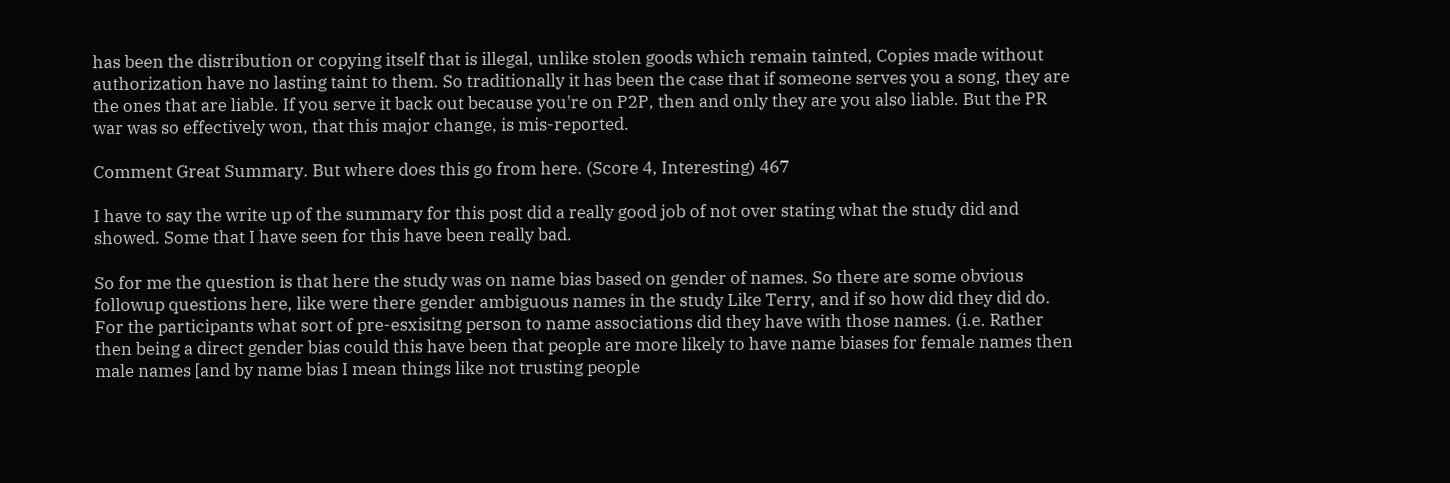has been the distribution or copying itself that is illegal, unlike stolen goods which remain tainted, Copies made without authorization have no lasting taint to them. So traditionally it has been the case that if someone serves you a song, they are the ones that are liable. If you serve it back out because you're on P2P, then and only they are you also liable. But the PR war was so effectively won, that this major change, is mis-reported.

Comment Great Summary. But where does this go from here. (Score 4, Interesting) 467

I have to say the write up of the summary for this post did a really good job of not over stating what the study did and showed. Some that I have seen for this have been really bad.

So for me the question is that here the study was on name bias based on gender of names. So there are some obvious followup questions here, like were there gender ambiguous names in the study Like Terry, and if so how did they did do. For the participants what sort of pre-esxisitng person to name associations did they have with those names. (i.e. Rather then being a direct gender bias could this have been that people are more likely to have name biases for female names then male names [and by name bias I mean things like not trusting people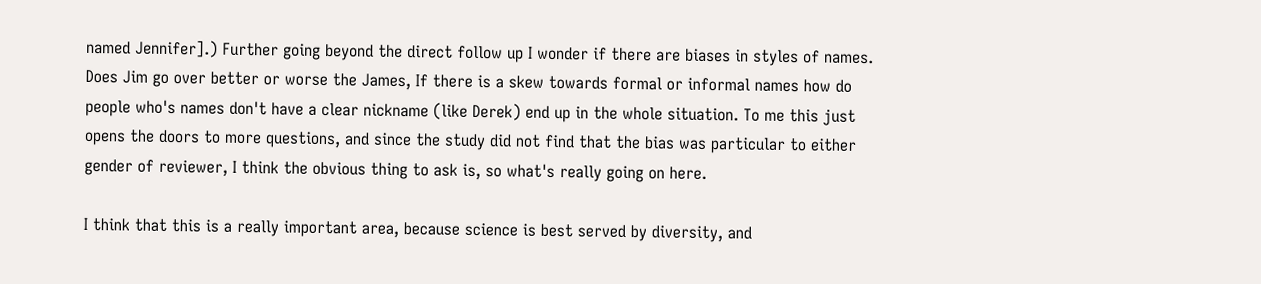named Jennifer].) Further going beyond the direct follow up I wonder if there are biases in styles of names. Does Jim go over better or worse the James, If there is a skew towards formal or informal names how do people who's names don't have a clear nickname (like Derek) end up in the whole situation. To me this just opens the doors to more questions, and since the study did not find that the bias was particular to either gender of reviewer, I think the obvious thing to ask is, so what's really going on here.

I think that this is a really important area, because science is best served by diversity, and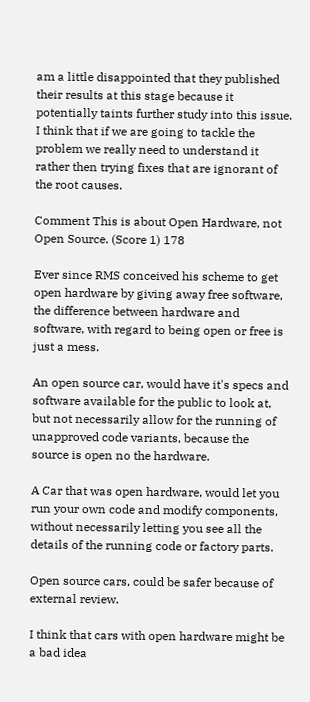am a little disappointed that they published their results at this stage because it potentially taints further study into this issue. I think that if we are going to tackle the problem we really need to understand it rather then trying fixes that are ignorant of the root causes.

Comment This is about Open Hardware, not Open Source. (Score 1) 178

Ever since RMS conceived his scheme to get open hardware by giving away free software, the difference between hardware and software, with regard to being open or free is just a mess.

An open source car, would have it's specs and software available for the public to look at, but not necessarily allow for the running of unapproved code variants, because the source is open no the hardware.

A Car that was open hardware, would let you run your own code and modify components, without necessarily letting you see all the details of the running code or factory parts.

Open source cars, could be safer because of external review.

I think that cars with open hardware might be a bad idea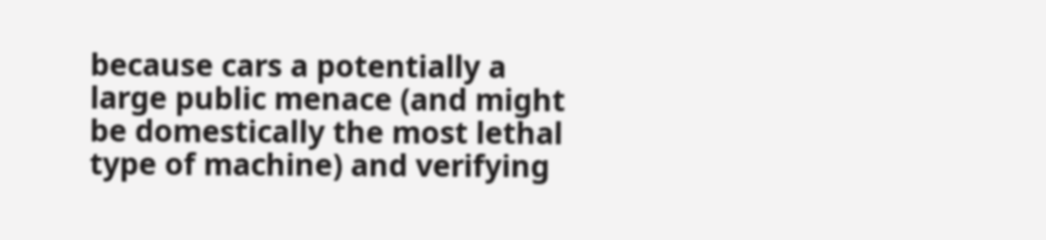because cars a potentially a large public menace (and might be domestically the most lethal type of machine) and verifying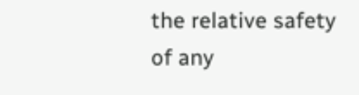the relative safety of any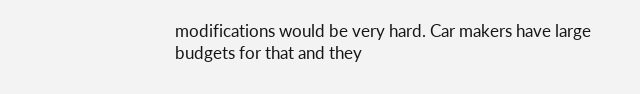modifications would be very hard. Car makers have large budgets for that and they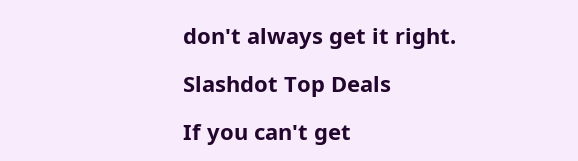don't always get it right.

Slashdot Top Deals

If you can't get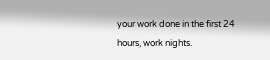your work done in the first 24 hours, work nights.